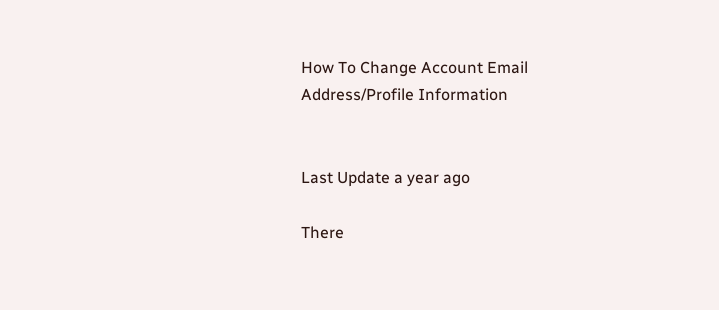How To Change Account Email Address/Profile Information


Last Update a year ago

There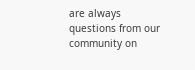are always questions from our community on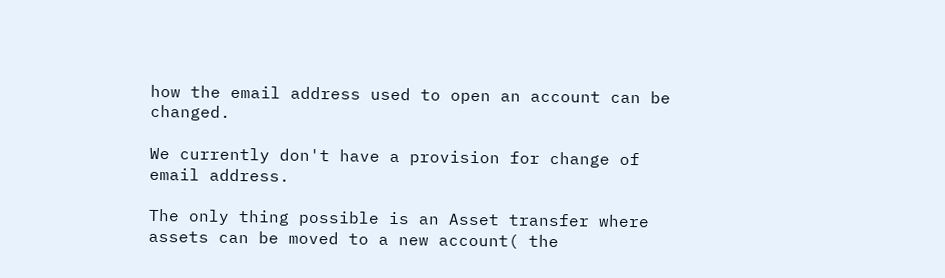how the email address used to open an account can be changed.

We currently don't have a provision for change of email address.

The only thing possible is an Asset transfer where assets can be moved to a new account( the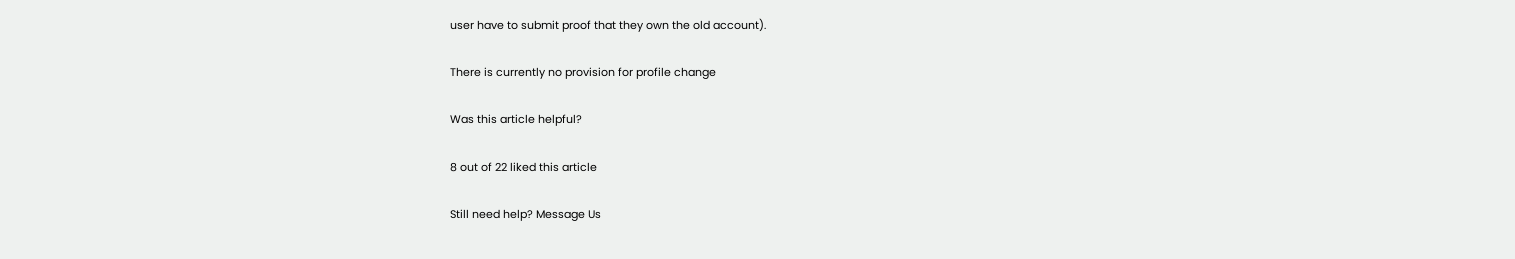user have to submit proof that they own the old account).

There is currently no provision for profile change

Was this article helpful?

8 out of 22 liked this article

Still need help? Message Us